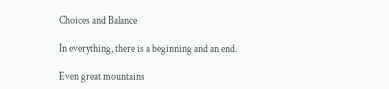Choices and Balance

In everything, there is a beginning and an end.

Even great mountains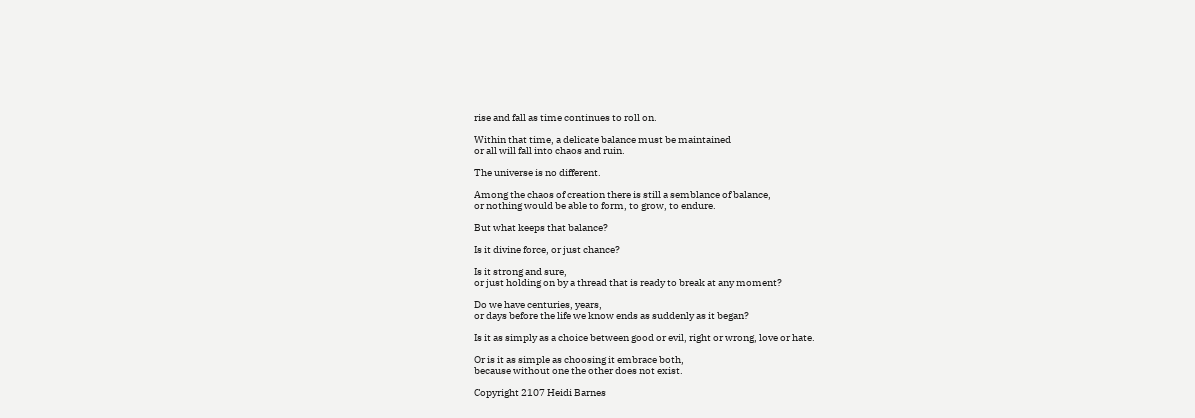rise and fall as time continues to roll on.

Within that time, a delicate balance must be maintained
or all will fall into chaos and ruin.

The universe is no different.

Among the chaos of creation there is still a semblance of balance,
or nothing would be able to form, to grow, to endure.

But what keeps that balance?

Is it divine force, or just chance?

Is it strong and sure,
or just holding on by a thread that is ready to break at any moment?

Do we have centuries, years,
or days before the life we know ends as suddenly as it began?

Is it as simply as a choice between good or evil, right or wrong, love or hate.

Or is it as simple as choosing it embrace both,
because without one the other does not exist.

Copyright 2107 Heidi Barnes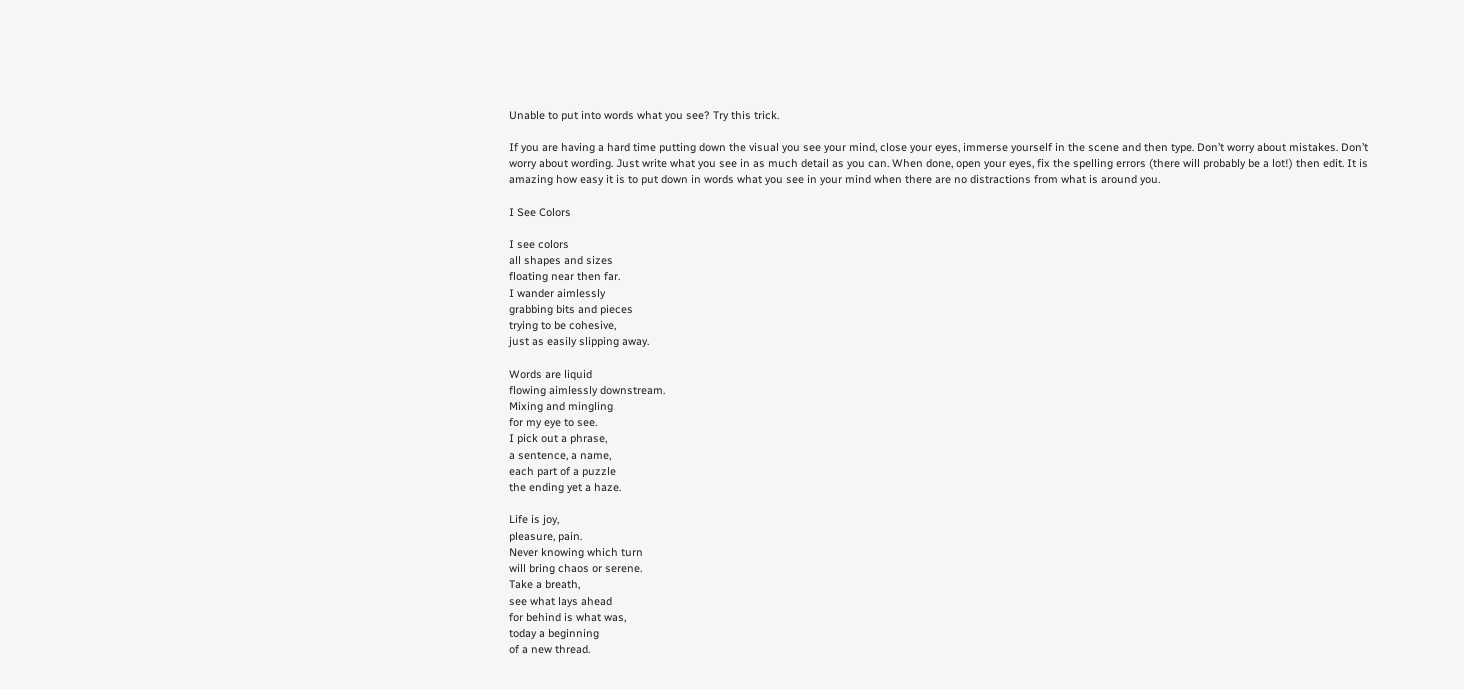Unable to put into words what you see? Try this trick.

If you are having a hard time putting down the visual you see your mind, close your eyes, immerse yourself in the scene and then type. Don’t worry about mistakes. Don’t worry about wording. Just write what you see in as much detail as you can. When done, open your eyes, fix the spelling errors (there will probably be a lot!) then edit. It is amazing how easy it is to put down in words what you see in your mind when there are no distractions from what is around you.

I See Colors

I see colors
all shapes and sizes
floating near then far.
I wander aimlessly
grabbing bits and pieces
trying to be cohesive,
just as easily slipping away.

Words are liquid
flowing aimlessly downstream.
Mixing and mingling
for my eye to see.
I pick out a phrase,
a sentence, a name,
each part of a puzzle
the ending yet a haze.

Life is joy,
pleasure, pain.
Never knowing which turn
will bring chaos or serene.
Take a breath,
see what lays ahead
for behind is what was,
today a beginning
of a new thread.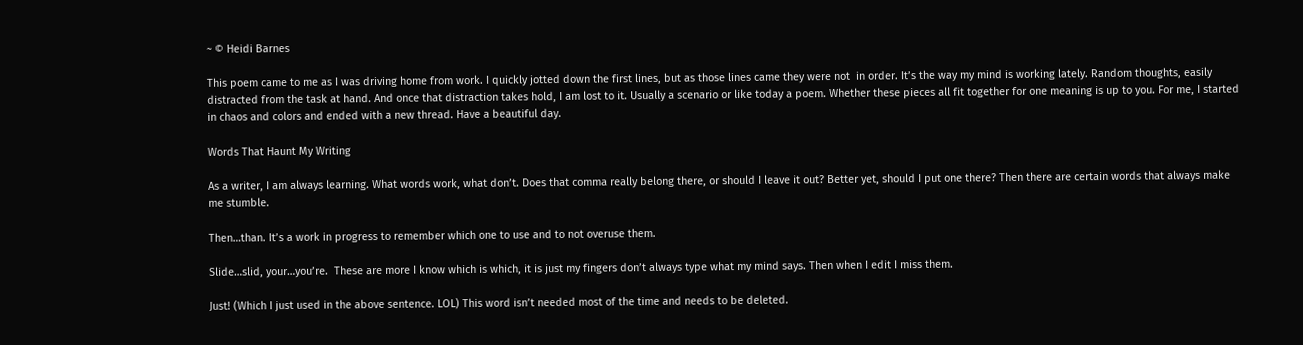~ © Heidi Barnes

This poem came to me as I was driving home from work. I quickly jotted down the first lines, but as those lines came they were not  in order. It’s the way my mind is working lately. Random thoughts, easily distracted from the task at hand. And once that distraction takes hold, I am lost to it. Usually a scenario or like today a poem. Whether these pieces all fit together for one meaning is up to you. For me, I started in chaos and colors and ended with a new thread. Have a beautiful day.

Words That Haunt My Writing

As a writer, I am always learning. What words work, what don’t. Does that comma really belong there, or should I leave it out? Better yet, should I put one there? Then there are certain words that always make me stumble.

Then…than. It’s a work in progress to remember which one to use and to not overuse them.

Slide…slid, your…you’re.  These are more I know which is which, it is just my fingers don’t always type what my mind says. Then when I edit I miss them.

Just! (Which I just used in the above sentence. LOL) This word isn’t needed most of the time and needs to be deleted.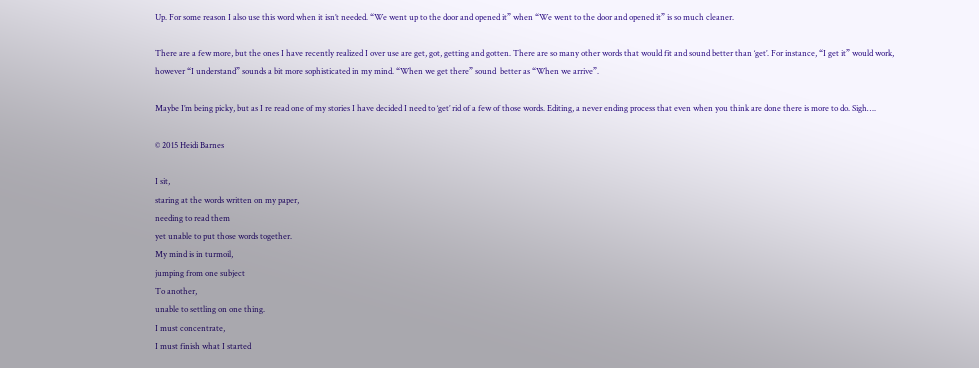Up. For some reason I also use this word when it isn’t needed. “We went up to the door and opened it” when “We went to the door and opened it” is so much cleaner.

There are a few more, but the ones I have recently realized I over use are get, got, getting and gotten. There are so many other words that would fit and sound better than ‘get’. For instance, “I get it” would work, however “I understand” sounds a bit more sophisticated in my mind. “When we get there” sound  better as “When we arrive”.

Maybe I’m being picky, but as I re read one of my stories I have decided I need to ‘get’ rid of a few of those words. Editing, a never ending process that even when you think are done there is more to do. Sigh….

© 2015 Heidi Barnes

I sit,
staring at the words written on my paper,
needing to read them
yet unable to put those words together.
My mind is in turmoil,
jumping from one subject
To another,
unable to settling on one thing.
I must concentrate,
I must finish what I started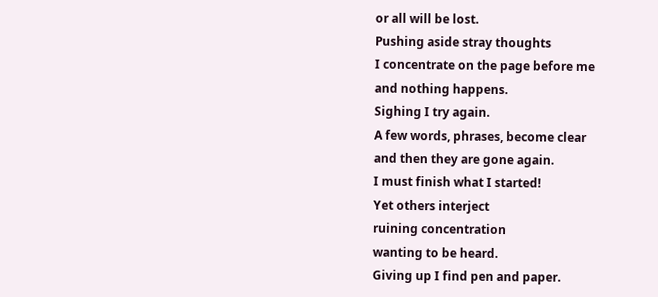or all will be lost.
Pushing aside stray thoughts
I concentrate on the page before me
and nothing happens.
Sighing I try again.
A few words, phrases, become clear
and then they are gone again.
I must finish what I started!
Yet others interject
ruining concentration
wanting to be heard.
Giving up I find pen and paper.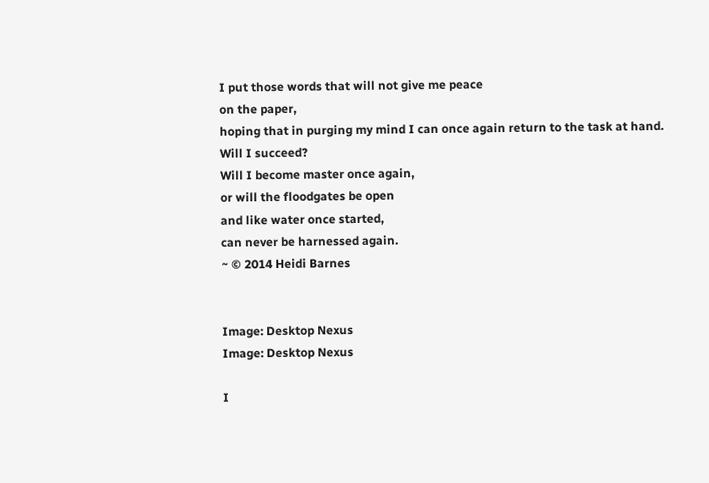I put those words that will not give me peace
on the paper,
hoping that in purging my mind I can once again return to the task at hand.
Will I succeed?
Will I become master once again,
or will the floodgates be open
and like water once started,
can never be harnessed again.
~ © 2014 Heidi Barnes


Image: Desktop Nexus
Image: Desktop Nexus

I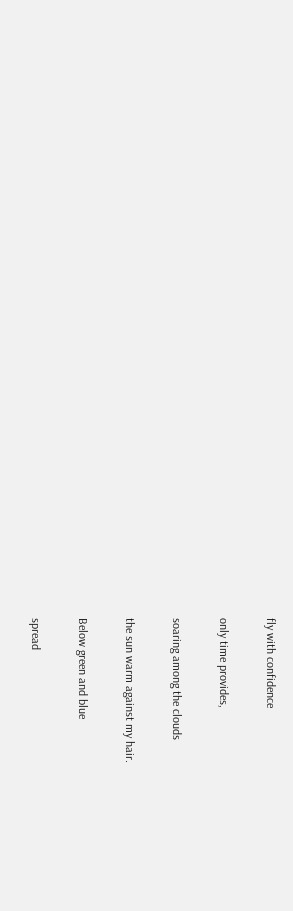fly with confidence

only time provides,

soaring among the clouds

the sun warm against my hair.

Below green and blue

spread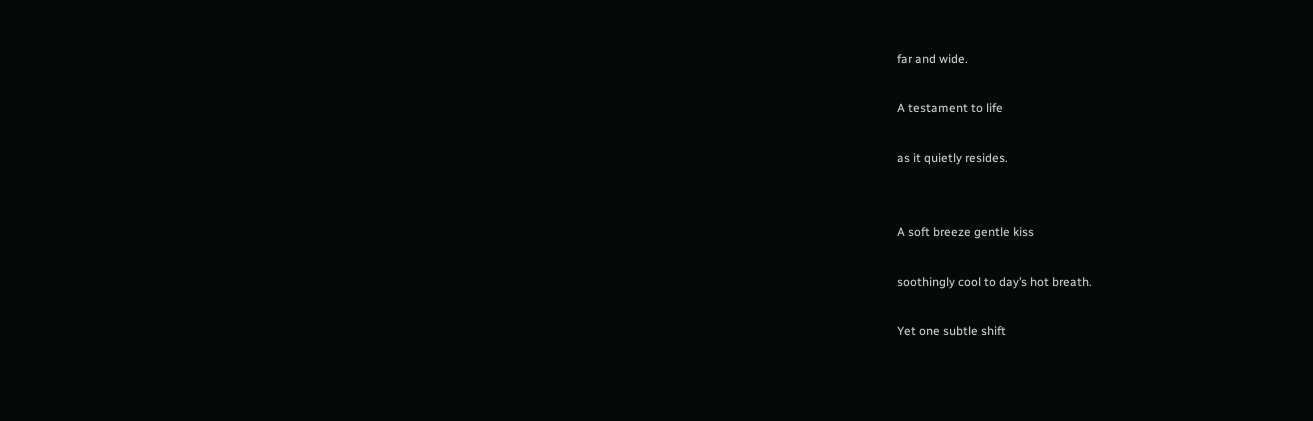far and wide.

A testament to life

as it quietly resides.


A soft breeze gentle kiss

soothingly cool to day’s hot breath.

Yet one subtle shift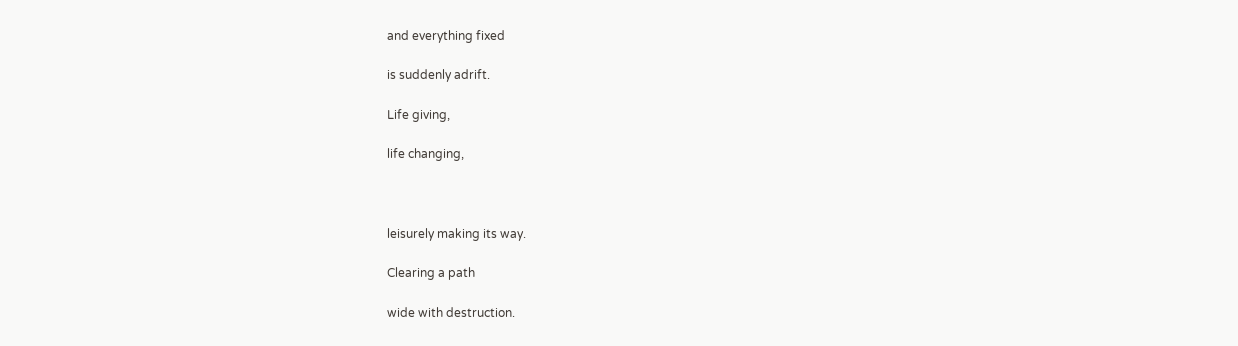and everything fixed

is suddenly adrift.

Life giving,

life changing,



leisurely making its way.

Clearing a path

wide with destruction.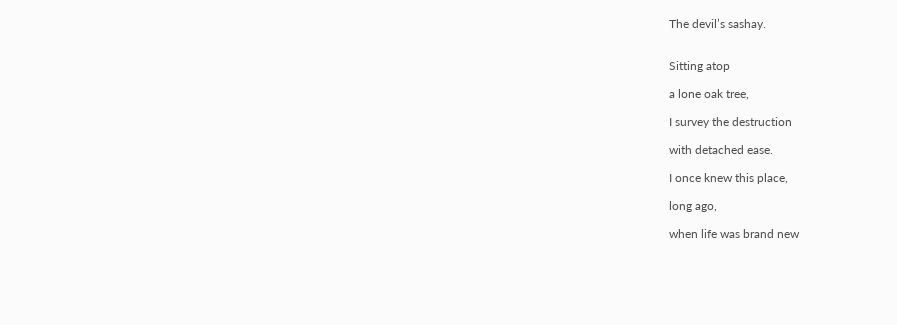The devil’s sashay.


Sitting atop

a lone oak tree,

I survey the destruction

with detached ease.

I once knew this place,

long ago,

when life was brand new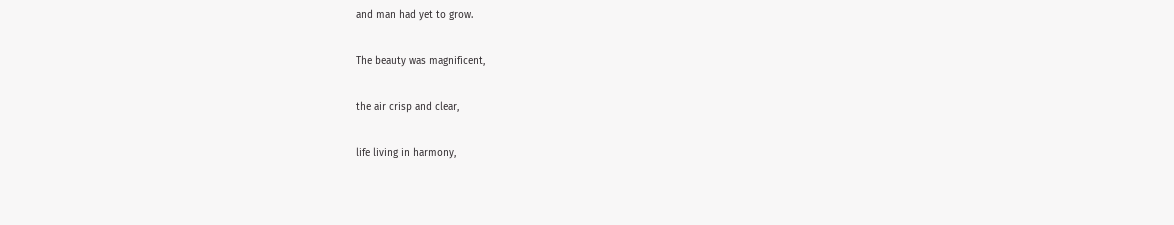and man had yet to grow.

The beauty was magnificent,

the air crisp and clear,

life living in harmony,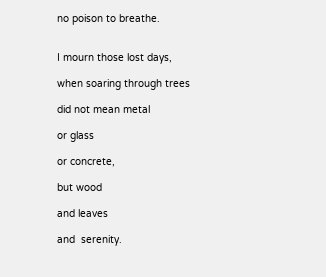no poison to breathe.


I mourn those lost days,

when soaring through trees

did not mean metal

or glass

or concrete,

but wood

and leaves

and  serenity.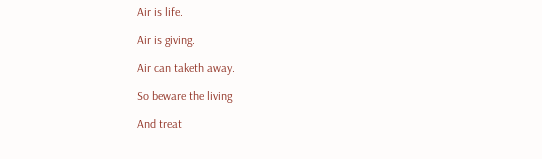Air is life.

Air is giving.

Air can taketh away.

So beware the living

And treat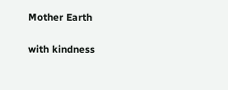Mother Earth

with kindness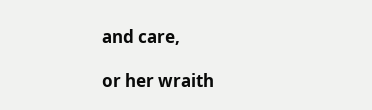and care,

or her wraith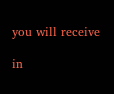you will receive

in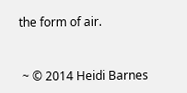the form of air.


 ~ © 2014 Heidi Barnes